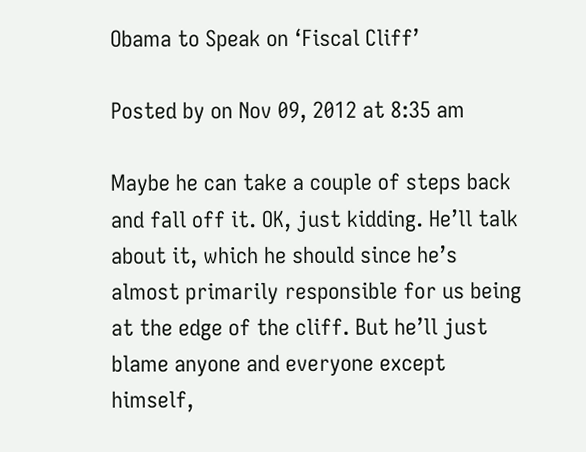Obama to Speak on ‘Fiscal Cliff’

Posted by on Nov 09, 2012 at 8:35 am

Maybe he can take a couple of steps back and fall off it. OK, just kidding. He’ll talk about it, which he should since he’s almost primarily responsible for us being at the edge of the cliff. But he’ll just blame anyone and everyone except himself,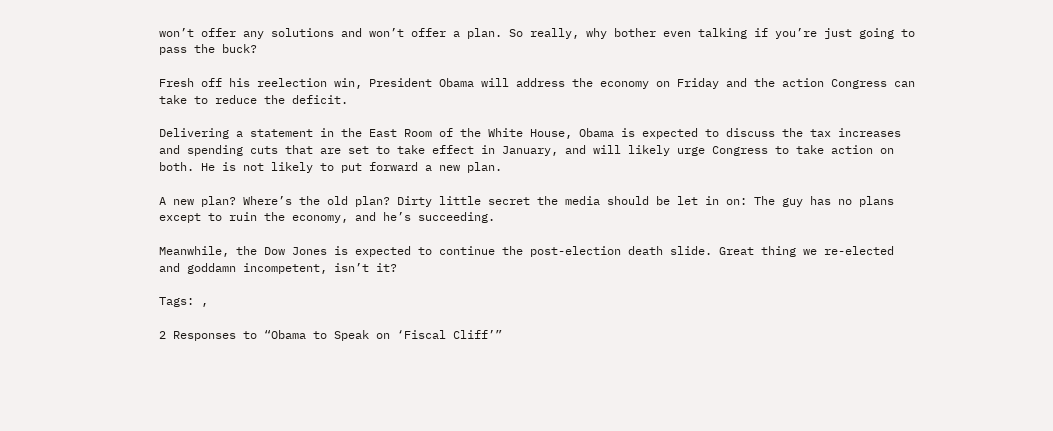won’t offer any solutions and won’t offer a plan. So really, why bother even talking if you’re just going to pass the buck?

Fresh off his reelection win, President Obama will address the economy on Friday and the action Congress can take to reduce the deficit.

Delivering a statement in the East Room of the White House, Obama is expected to discuss the tax increases and spending cuts that are set to take effect in January, and will likely urge Congress to take action on both. He is not likely to put forward a new plan.

A new plan? Where’s the old plan? Dirty little secret the media should be let in on: The guy has no plans except to ruin the economy, and he’s succeeding.

Meanwhile, the Dow Jones is expected to continue the post-election death slide. Great thing we re-elected and goddamn incompetent, isn’t it?

Tags: ,

2 Responses to “Obama to Speak on ‘Fiscal Cliff’”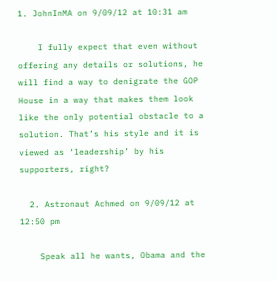1. JohnInMA on 9/09/12 at 10:31 am

    I fully expect that even without offering any details or solutions, he will find a way to denigrate the GOP House in a way that makes them look like the only potential obstacle to a solution. That’s his style and it is viewed as ‘leadership’ by his supporters, right?

  2. Astronaut Achmed on 9/09/12 at 12:50 pm

    Speak all he wants, Obama and the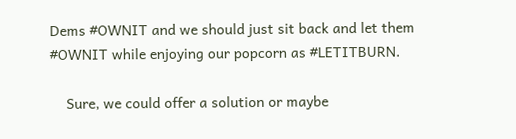Dems #OWNIT and we should just sit back and let them #OWNIT while enjoying our popcorn as #LETITBURN.

    Sure, we could offer a solution or maybe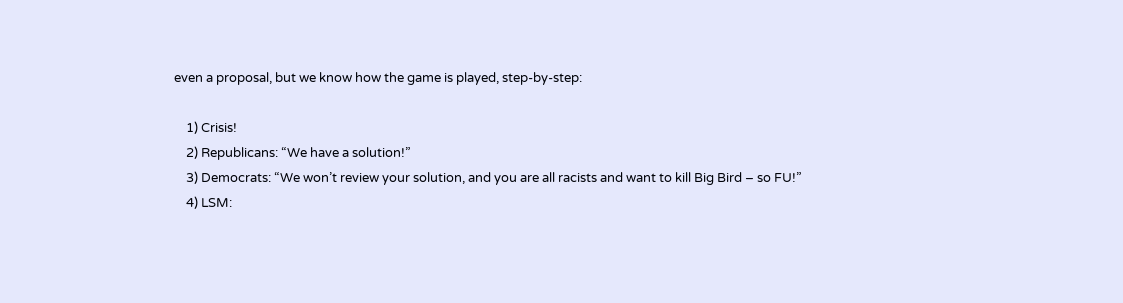even a proposal, but we know how the game is played, step-by-step:

    1) Crisis!
    2) Republicans: “We have a solution!”
    3) Democrats: “We won’t review your solution, and you are all racists and want to kill Big Bird – so FU!”
    4) LSM: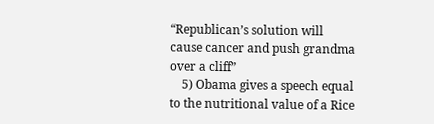“Republican’s solution will cause cancer and push grandma over a cliff”
    5) Obama gives a speech equal to the nutritional value of a Rice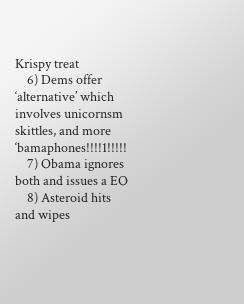Krispy treat
    6) Dems offer ‘alternative’ which involves unicornsm skittles, and more ‘bamaphones!!!!1!!!!!
    7) Obama ignores both and issues a EO
    8) Asteroid hits and wipes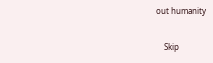out humanity

    Skip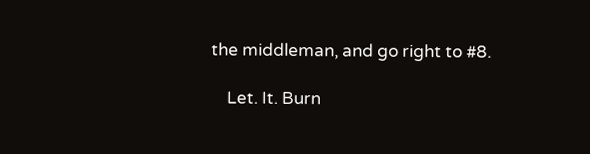the middleman, and go right to #8.

    Let. It. Burn